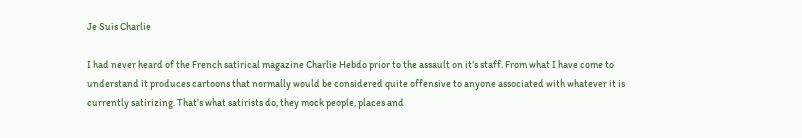Je Suis Charlie

I had never heard of the French satirical magazine Charlie Hebdo prior to the assault on it’s staff. From what I have come to understand it produces cartoons that normally would be considered quite offensive to anyone associated with whatever it is currently satirizing. That’s what satirists do, they mock people, places and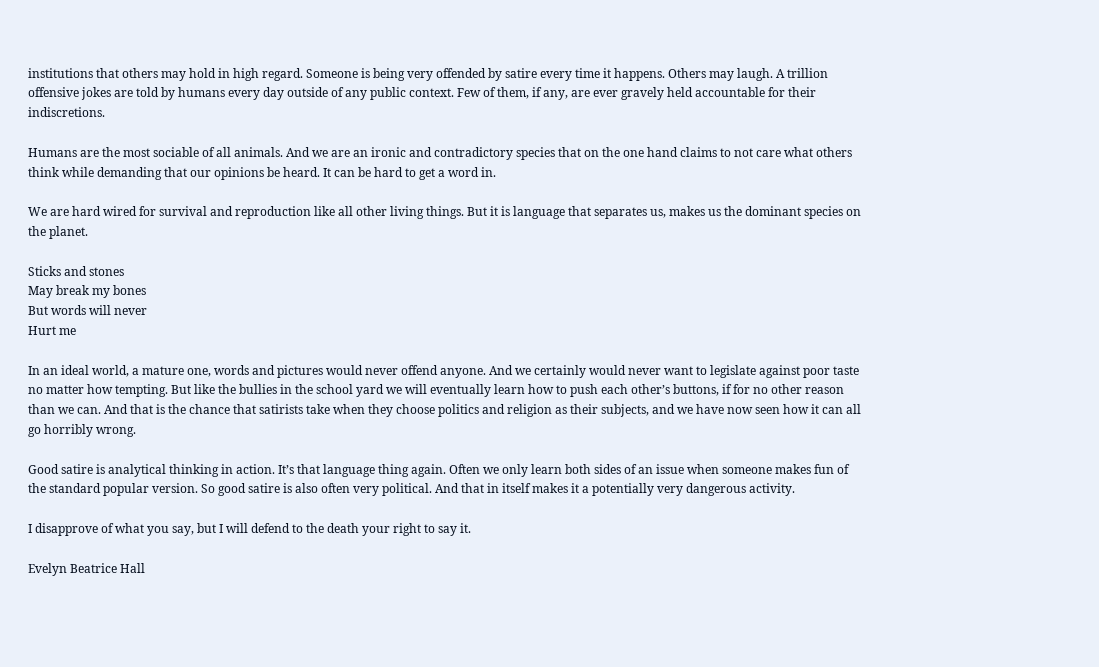institutions that others may hold in high regard. Someone is being very offended by satire every time it happens. Others may laugh. A trillion offensive jokes are told by humans every day outside of any public context. Few of them, if any, are ever gravely held accountable for their indiscretions.

Humans are the most sociable of all animals. And we are an ironic and contradictory species that on the one hand claims to not care what others think while demanding that our opinions be heard. It can be hard to get a word in.

We are hard wired for survival and reproduction like all other living things. But it is language that separates us, makes us the dominant species on the planet.

Sticks and stones
May break my bones
But words will never
Hurt me

In an ideal world, a mature one, words and pictures would never offend anyone. And we certainly would never want to legislate against poor taste no matter how tempting. But like the bullies in the school yard we will eventually learn how to push each other’s buttons, if for no other reason than we can. And that is the chance that satirists take when they choose politics and religion as their subjects, and we have now seen how it can all go horribly wrong.

Good satire is analytical thinking in action. It’s that language thing again. Often we only learn both sides of an issue when someone makes fun of the standard popular version. So good satire is also often very political. And that in itself makes it a potentially very dangerous activity.

I disapprove of what you say, but I will defend to the death your right to say it.

Evelyn Beatrice Hall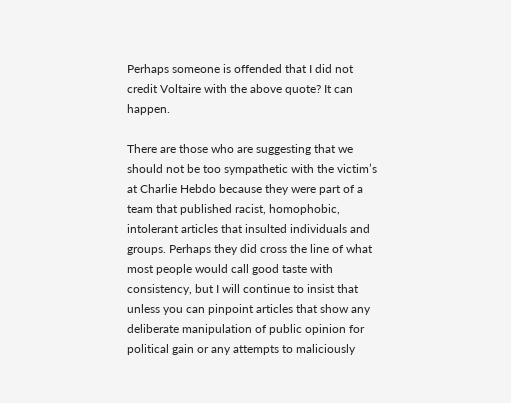Perhaps someone is offended that I did not credit Voltaire with the above quote? It can happen.

There are those who are suggesting that we should not be too sympathetic with the victim’s at Charlie Hebdo because they were part of a team that published racist, homophobic, intolerant articles that insulted individuals and groups. Perhaps they did cross the line of what most people would call good taste with consistency, but I will continue to insist that unless you can pinpoint articles that show any deliberate manipulation of public opinion for political gain or any attempts to maliciously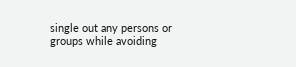single out any persons or groups while avoiding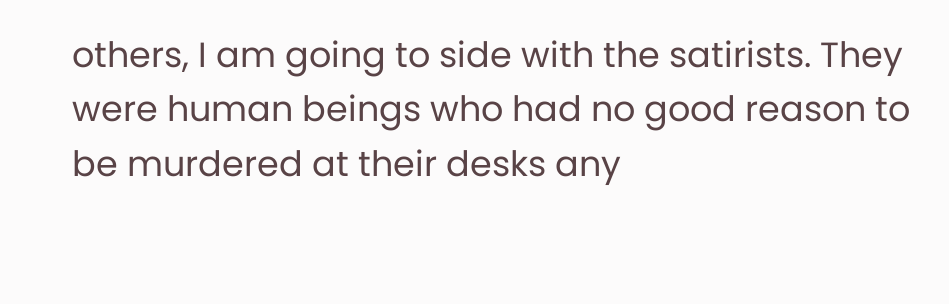others, I am going to side with the satirists. They were human beings who had no good reason to be murdered at their desks any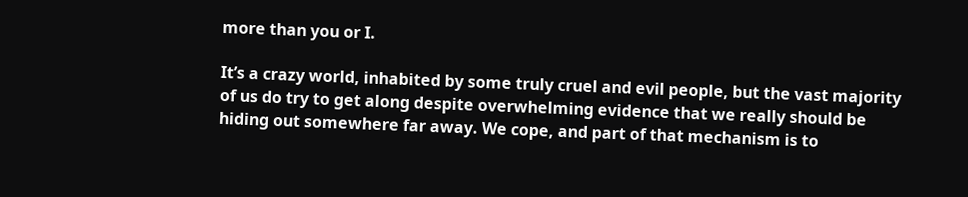more than you or I.

It’s a crazy world, inhabited by some truly cruel and evil people, but the vast majority of us do try to get along despite overwhelming evidence that we really should be hiding out somewhere far away. We cope, and part of that mechanism is to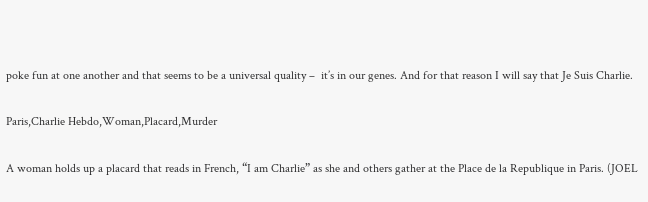poke fun at one another and that seems to be a universal quality –  it’s in our genes. And for that reason I will say that Je Suis Charlie.

Paris,Charlie Hebdo,Woman,Placard,Murder

A woman holds up a placard that reads in French, “I am Charlie” as she and others gather at the Place de la Republique in Paris. (JOEL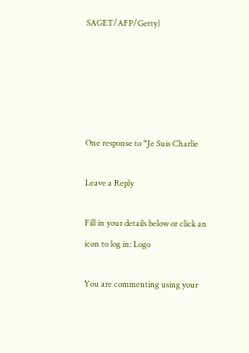SAGET/AFP/Getty)





One response to “Je Suis Charlie

Leave a Reply

Fill in your details below or click an icon to log in: Logo

You are commenting using your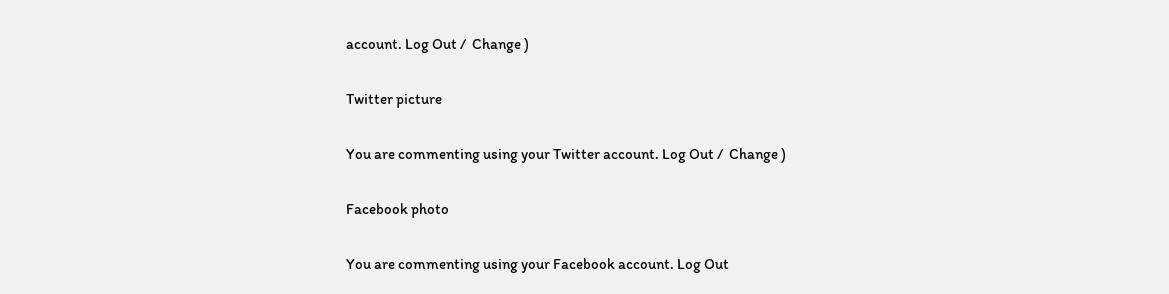account. Log Out /  Change )

Twitter picture

You are commenting using your Twitter account. Log Out /  Change )

Facebook photo

You are commenting using your Facebook account. Log Out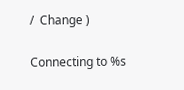/  Change )

Connecting to %s